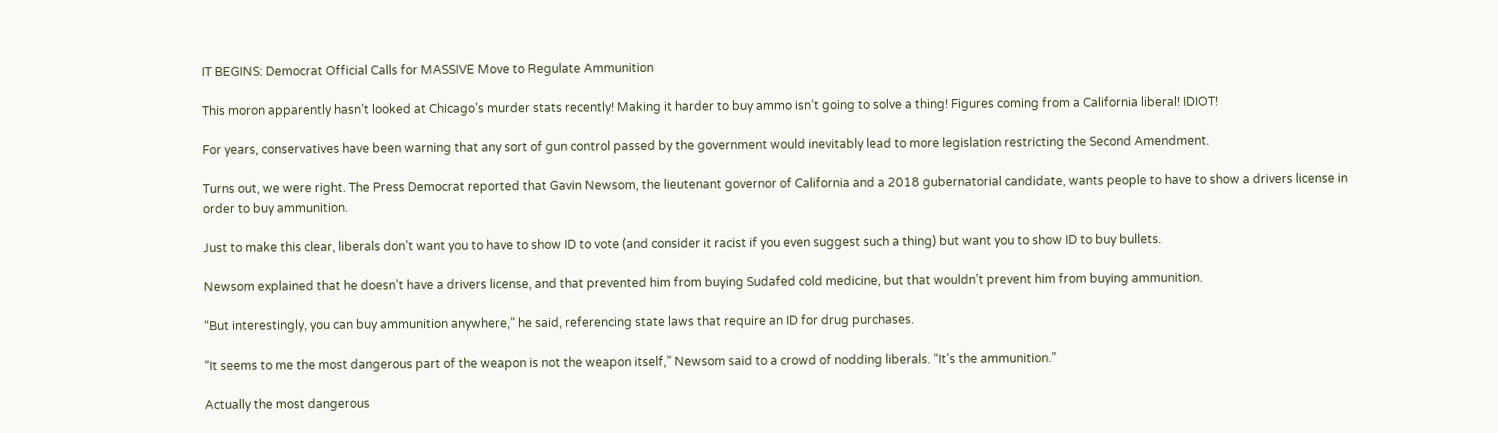IT BEGINS: Democrat Official Calls for MASSIVE Move to Regulate Ammunition

This moron apparently hasn’t looked at Chicago’s murder stats recently! Making it harder to buy ammo isn’t going to solve a thing! Figures coming from a California liberal! IDIOT!

For years, conservatives have been warning that any sort of gun control passed by the government would inevitably lead to more legislation restricting the Second Amendment.

Turns out, we were right. The Press Democrat reported that Gavin Newsom, the lieutenant governor of California and a 2018 gubernatorial candidate, wants people to have to show a drivers license in order to buy ammunition.

Just to make this clear, liberals don’t want you to have to show ID to vote (and consider it racist if you even suggest such a thing) but want you to show ID to buy bullets.

Newsom explained that he doesn’t have a drivers license, and that prevented him from buying Sudafed cold medicine, but that wouldn’t prevent him from buying ammunition.

“But interestingly, you can buy ammunition anywhere,” he said, referencing state laws that require an ID for drug purchases.

“It seems to me the most dangerous part of the weapon is not the weapon itself,” Newsom said to a crowd of nodding liberals. “It’s the ammunition.”

Actually the most dangerous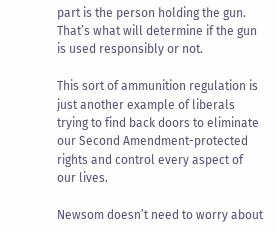part is the person holding the gun. That’s what will determine if the gun is used responsibly or not.

This sort of ammunition regulation is just another example of liberals trying to find back doors to eliminate our Second Amendment-protected rights and control every aspect of our lives.

Newsom doesn’t need to worry about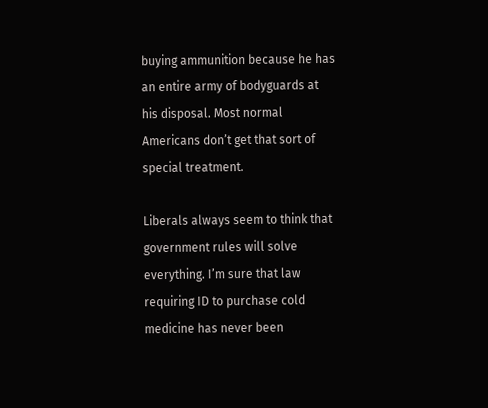buying ammunition because he has an entire army of bodyguards at his disposal. Most normal Americans don’t get that sort of special treatment.

Liberals always seem to think that government rules will solve everything. I’m sure that law requiring ID to purchase cold medicine has never been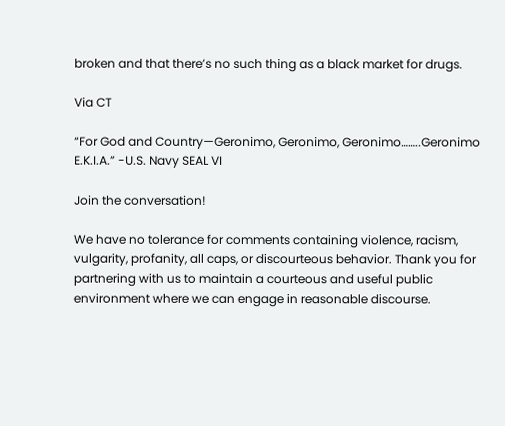broken and that there’s no such thing as a black market for drugs.

Via CT

“For God and Country—Geronimo, Geronimo, Geronimo……..Geronimo E.K.I.A.” -U.S. Navy SEAL VI

Join the conversation!

We have no tolerance for comments containing violence, racism, vulgarity, profanity, all caps, or discourteous behavior. Thank you for partnering with us to maintain a courteous and useful public environment where we can engage in reasonable discourse.